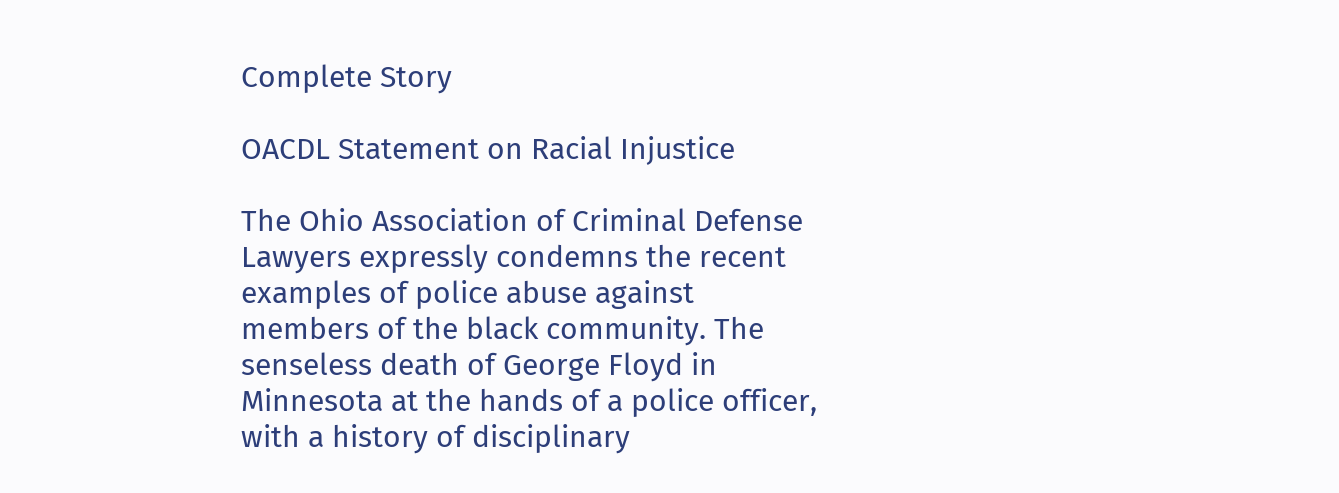Complete Story

OACDL Statement on Racial Injustice

The Ohio Association of Criminal Defense Lawyers expressly condemns the recent examples of police abuse against members of the black community. The senseless death of George Floyd in Minnesota at the hands of a police officer, with a history of disciplinary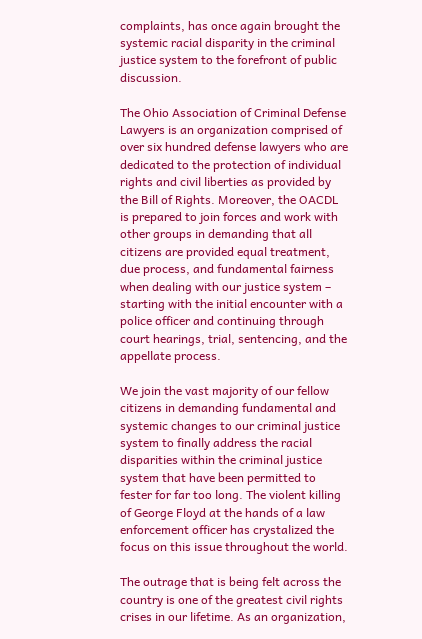complaints, has once again brought the systemic racial disparity in the criminal justice system to the forefront of public discussion.

The Ohio Association of Criminal Defense Lawyers is an organization comprised of over six hundred defense lawyers who are dedicated to the protection of individual rights and civil liberties as provided by the Bill of Rights. Moreover, the OACDL is prepared to join forces and work with other groups in demanding that all citizens are provided equal treatment, due process, and fundamental fairness when dealing with our justice system – starting with the initial encounter with a police officer and continuing through court hearings, trial, sentencing, and the appellate process.

We join the vast majority of our fellow citizens in demanding fundamental and systemic changes to our criminal justice system to finally address the racial disparities within the criminal justice system that have been permitted to fester for far too long. The violent killing of George Floyd at the hands of a law enforcement officer has crystalized the focus on this issue throughout the world.

The outrage that is being felt across the country is one of the greatest civil rights crises in our lifetime. As an organization,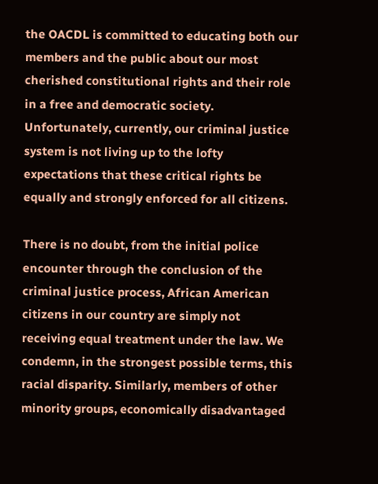the OACDL is committed to educating both our members and the public about our most cherished constitutional rights and their role in a free and democratic society. Unfortunately, currently, our criminal justice system is not living up to the lofty expectations that these critical rights be equally and strongly enforced for all citizens.

There is no doubt, from the initial police encounter through the conclusion of the criminal justice process, African American citizens in our country are simply not receiving equal treatment under the law. We condemn, in the strongest possible terms, this racial disparity. Similarly, members of other minority groups, economically disadvantaged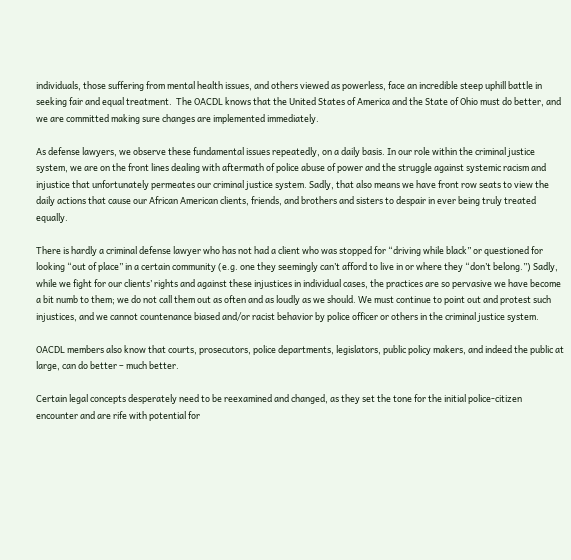individuals, those suffering from mental health issues, and others viewed as powerless, face an incredible steep uphill battle in seeking fair and equal treatment.  The OACDL knows that the United States of America and the State of Ohio must do better, and we are committed making sure changes are implemented immediately.

As defense lawyers, we observe these fundamental issues repeatedly, on a daily basis. In our role within the criminal justice system, we are on the front lines dealing with aftermath of police abuse of power and the struggle against systemic racism and injustice that unfortunately permeates our criminal justice system. Sadly, that also means we have front row seats to view the daily actions that cause our African American clients, friends, and brothers and sisters to despair in ever being truly treated equally.

There is hardly a criminal defense lawyer who has not had a client who was stopped for “driving while black” or questioned for looking “out of place” in a certain community (e.g. one they seemingly can’t afford to live in or where they “don’t belong.”) Sadly, while we fight for our clients’ rights and against these injustices in individual cases, the practices are so pervasive we have become a bit numb to them; we do not call them out as often and as loudly as we should. We must continue to point out and protest such injustices, and we cannot countenance biased and/or racist behavior by police officer or others in the criminal justice system.

OACDL members also know that courts, prosecutors, police departments, legislators, public policy makers, and indeed the public at large, can do better – much better.

Certain legal concepts desperately need to be reexamined and changed, as they set the tone for the initial police-citizen encounter and are rife with potential for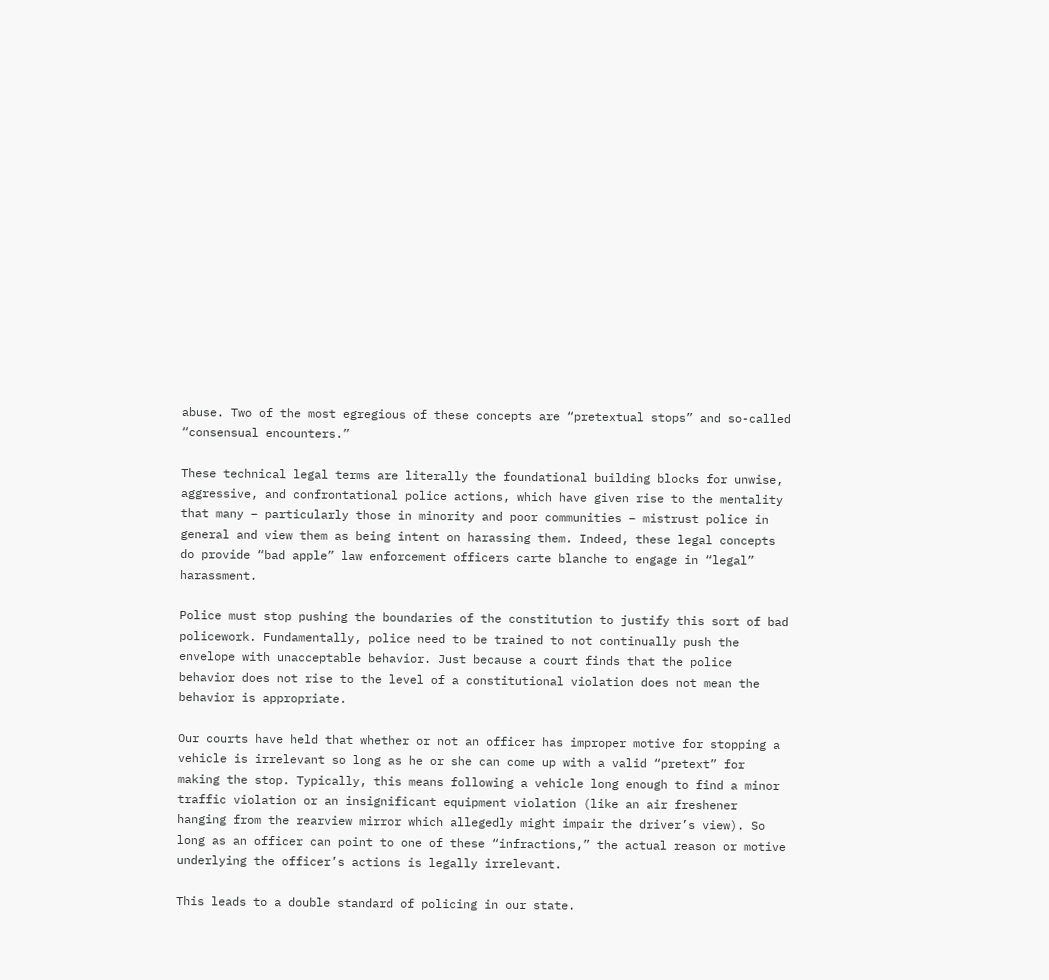abuse. Two of the most egregious of these concepts are “pretextual stops” and so-called “consensual encounters.”

These technical legal terms are literally the foundational building blocks for unwise, aggressive, and confrontational police actions, which have given rise to the mentality that many – particularly those in minority and poor communities – mistrust police in general and view them as being intent on harassing them. Indeed, these legal concepts do provide “bad apple” law enforcement officers carte blanche to engage in “legal” harassment.

Police must stop pushing the boundaries of the constitution to justify this sort of bad policework. Fundamentally, police need to be trained to not continually push the envelope with unacceptable behavior. Just because a court finds that the police behavior does not rise to the level of a constitutional violation does not mean the behavior is appropriate.

Our courts have held that whether or not an officer has improper motive for stopping a vehicle is irrelevant so long as he or she can come up with a valid “pretext” for making the stop. Typically, this means following a vehicle long enough to find a minor traffic violation or an insignificant equipment violation (like an air freshener hanging from the rearview mirror which allegedly might impair the driver’s view). So long as an officer can point to one of these “infractions,” the actual reason or motive underlying the officer’s actions is legally irrelevant.

This leads to a double standard of policing in our state.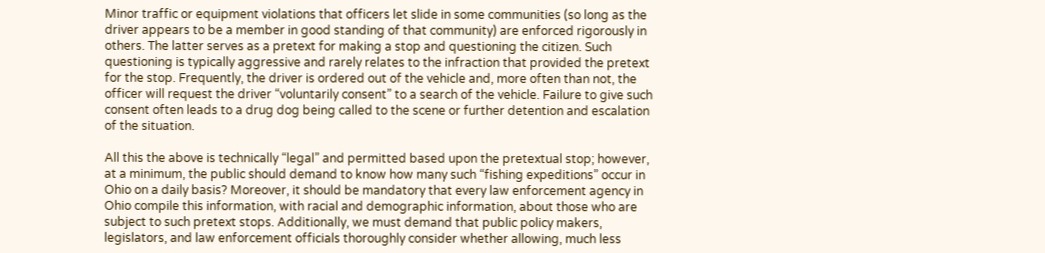Minor traffic or equipment violations that officers let slide in some communities (so long as the driver appears to be a member in good standing of that community) are enforced rigorously in others. The latter serves as a pretext for making a stop and questioning the citizen. Such questioning is typically aggressive and rarely relates to the infraction that provided the pretext for the stop. Frequently, the driver is ordered out of the vehicle and, more often than not, the officer will request the driver “voluntarily consent” to a search of the vehicle. Failure to give such consent often leads to a drug dog being called to the scene or further detention and escalation of the situation.

All this the above is technically “legal” and permitted based upon the pretextual stop; however, at a minimum, the public should demand to know how many such “fishing expeditions” occur in Ohio on a daily basis? Moreover, it should be mandatory that every law enforcement agency in Ohio compile this information, with racial and demographic information, about those who are subject to such pretext stops. Additionally, we must demand that public policy makers, legislators, and law enforcement officials thoroughly consider whether allowing, much less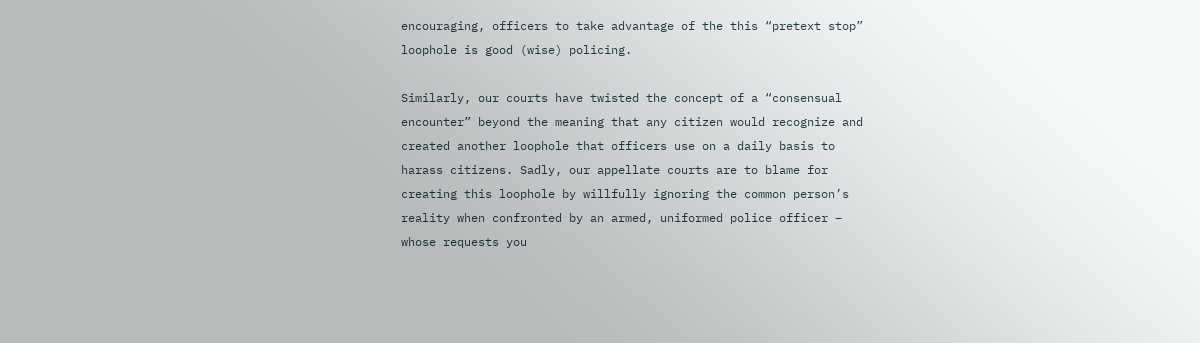encouraging, officers to take advantage of the this “pretext stop” loophole is good (wise) policing.

Similarly, our courts have twisted the concept of a “consensual encounter” beyond the meaning that any citizen would recognize and created another loophole that officers use on a daily basis to harass citizens. Sadly, our appellate courts are to blame for creating this loophole by willfully ignoring the common person’s reality when confronted by an armed, uniformed police officer – whose requests you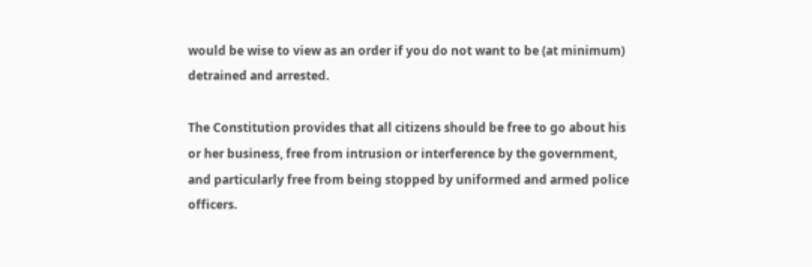would be wise to view as an order if you do not want to be (at minimum) detrained and arrested.

The Constitution provides that all citizens should be free to go about his or her business, free from intrusion or interference by the government, and particularly free from being stopped by uniformed and armed police officers.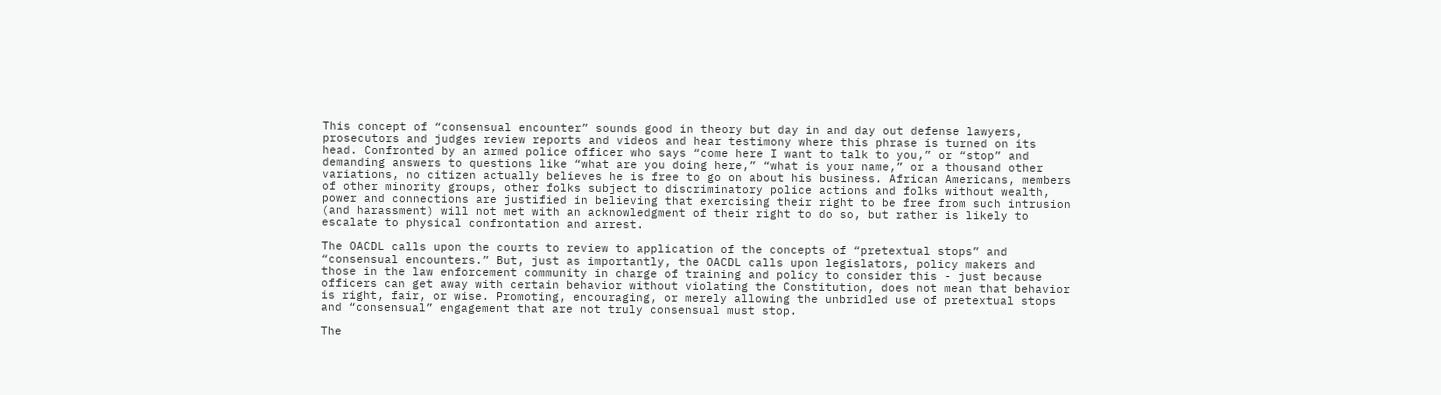This concept of “consensual encounter” sounds good in theory but day in and day out defense lawyers, prosecutors and judges review reports and videos and hear testimony where this phrase is turned on its head. Confronted by an armed police officer who says “come here I want to talk to you,” or “stop” and demanding answers to questions like “what are you doing here,” “what is your name,” or a thousand other variations, no citizen actually believes he is free to go on about his business. African Americans, members of other minority groups, other folks subject to discriminatory police actions and folks without wealth, power and connections are justified in believing that exercising their right to be free from such intrusion (and harassment) will not met with an acknowledgment of their right to do so, but rather is likely to escalate to physical confrontation and arrest.

The OACDL calls upon the courts to review to application of the concepts of “pretextual stops” and “consensual encounters.” But, just as importantly, the OACDL calls upon legislators, policy makers and those in the law enforcement community in charge of training and policy to consider this - just because officers can get away with certain behavior without violating the Constitution, does not mean that behavior is right, fair, or wise. Promoting, encouraging, or merely allowing the unbridled use of pretextual stops and “consensual” engagement that are not truly consensual must stop.

The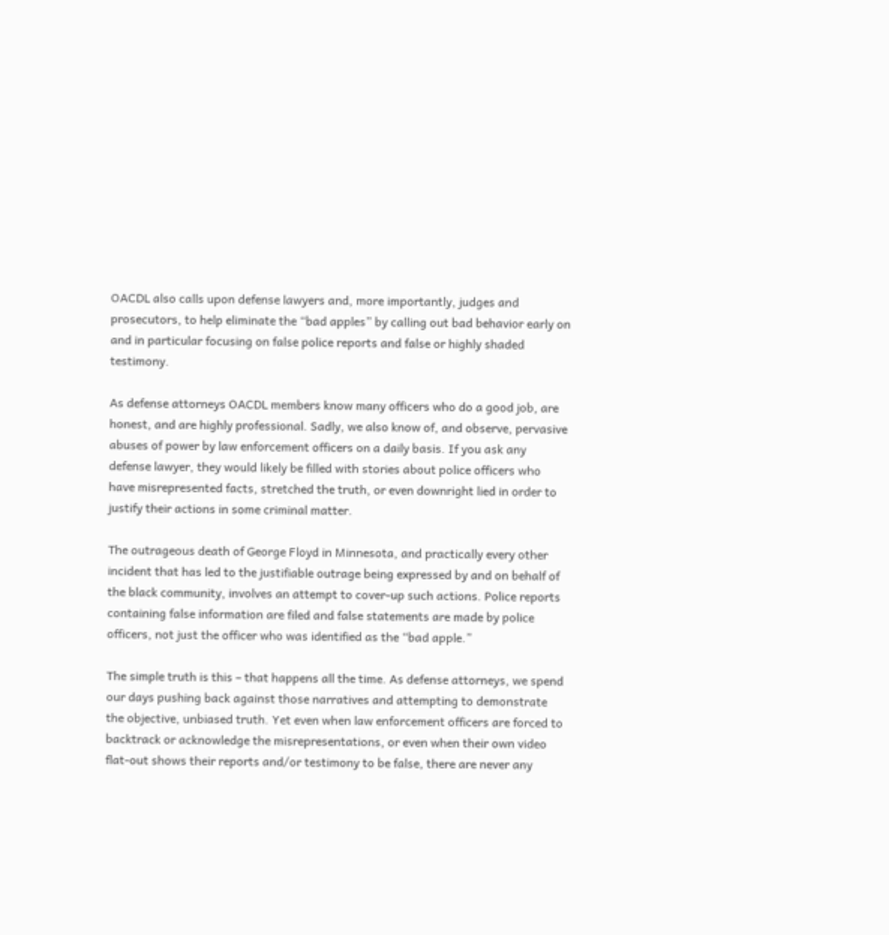OACDL also calls upon defense lawyers and, more importantly, judges and prosecutors, to help eliminate the “bad apples” by calling out bad behavior early on and in particular focusing on false police reports and false or highly shaded testimony.

As defense attorneys OACDL members know many officers who do a good job, are honest, and are highly professional. Sadly, we also know of, and observe, pervasive abuses of power by law enforcement officers on a daily basis. If you ask any defense lawyer, they would likely be filled with stories about police officers who have misrepresented facts, stretched the truth, or even downright lied in order to justify their actions in some criminal matter.

The outrageous death of George Floyd in Minnesota, and practically every other incident that has led to the justifiable outrage being expressed by and on behalf of the black community, involves an attempt to cover-up such actions. Police reports containing false information are filed and false statements are made by police officers, not just the officer who was identified as the “bad apple.”

The simple truth is this – that happens all the time. As defense attorneys, we spend our days pushing back against those narratives and attempting to demonstrate the objective, unbiased truth. Yet even when law enforcement officers are forced to backtrack or acknowledge the misrepresentations, or even when their own video flat-out shows their reports and/or testimony to be false, there are never any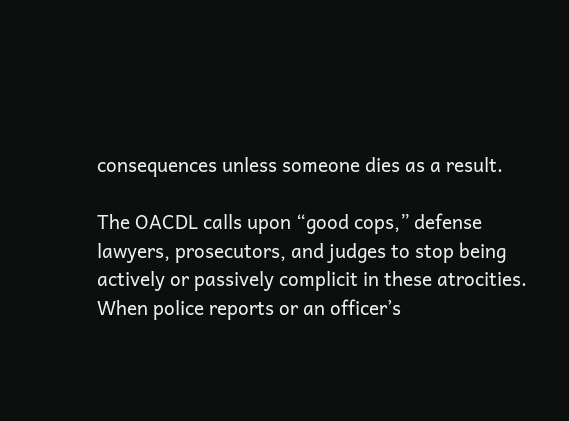consequences unless someone dies as a result.

The OACDL calls upon “good cops,” defense lawyers, prosecutors, and judges to stop being actively or passively complicit in these atrocities. When police reports or an officer’s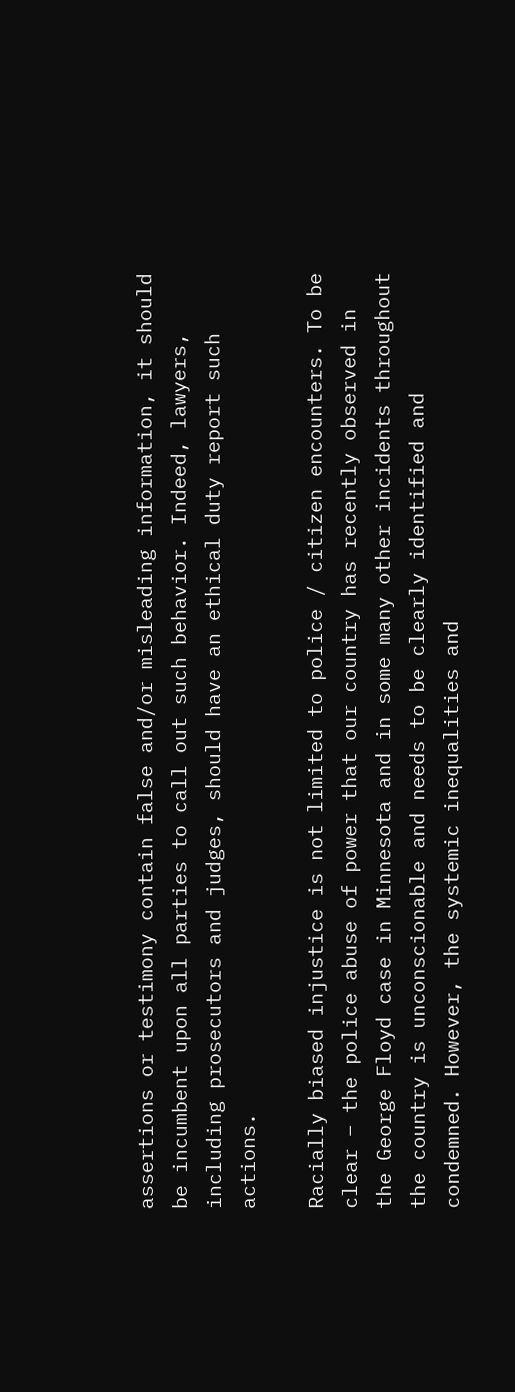assertions or testimony contain false and/or misleading information, it should be incumbent upon all parties to call out such behavior. Indeed, lawyers, including prosecutors and judges, should have an ethical duty report such actions.

Racially biased injustice is not limited to police / citizen encounters. To be clear – the police abuse of power that our country has recently observed in the George Floyd case in Minnesota and in some many other incidents throughout the country is unconscionable and needs to be clearly identified and condemned. However, the systemic inequalities and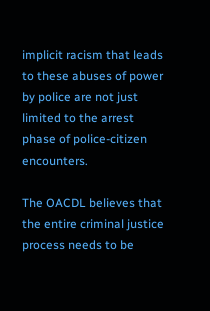implicit racism that leads to these abuses of power by police are not just limited to the arrest phase of police-citizen encounters.

The OACDL believes that the entire criminal justice process needs to be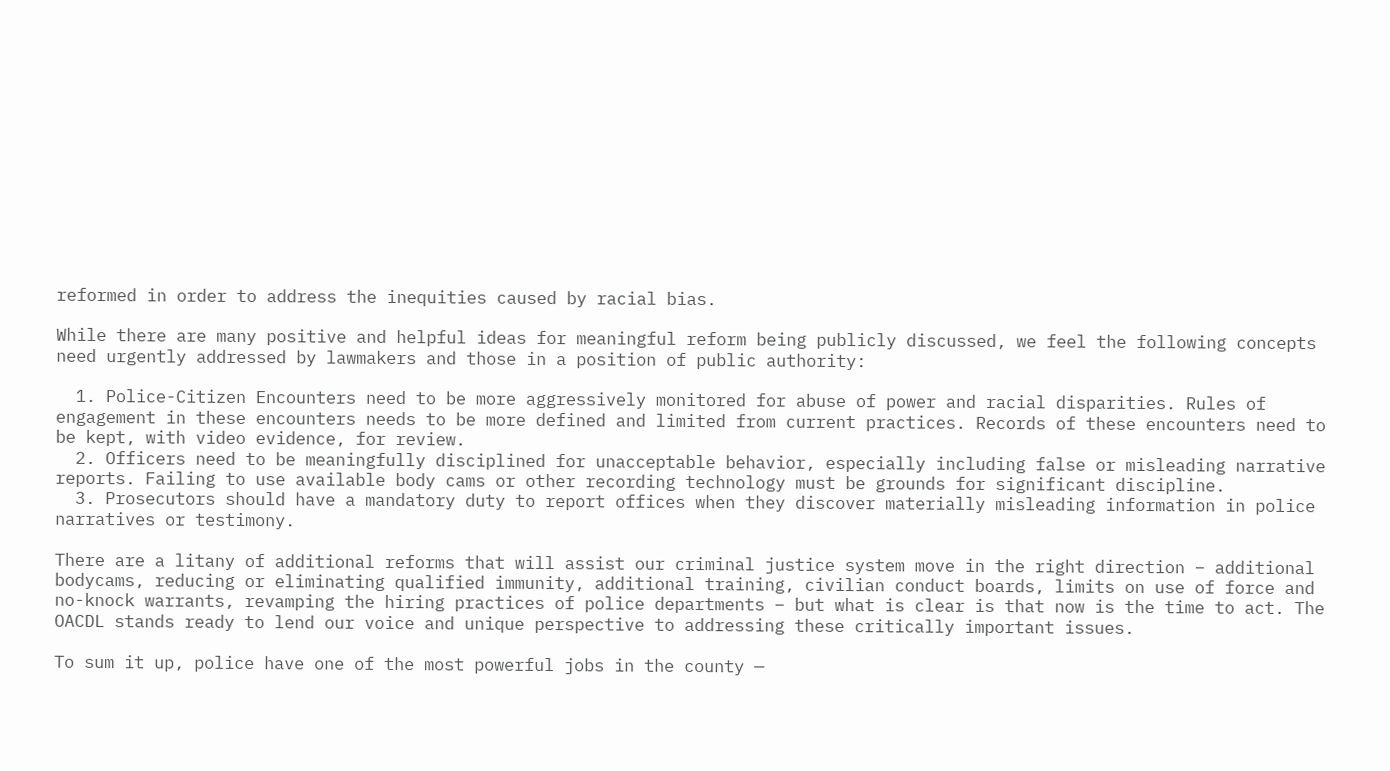reformed in order to address the inequities caused by racial bias.

While there are many positive and helpful ideas for meaningful reform being publicly discussed, we feel the following concepts need urgently addressed by lawmakers and those in a position of public authority:

  1. Police-Citizen Encounters need to be more aggressively monitored for abuse of power and racial disparities. Rules of engagement in these encounters needs to be more defined and limited from current practices. Records of these encounters need to be kept, with video evidence, for review.
  2. Officers need to be meaningfully disciplined for unacceptable behavior, especially including false or misleading narrative reports. Failing to use available body cams or other recording technology must be grounds for significant discipline.
  3. Prosecutors should have a mandatory duty to report offices when they discover materially misleading information in police narratives or testimony.

There are a litany of additional reforms that will assist our criminal justice system move in the right direction – additional bodycams, reducing or eliminating qualified immunity, additional training, civilian conduct boards, limits on use of force and no-knock warrants, revamping the hiring practices of police departments – but what is clear is that now is the time to act. The OACDL stands ready to lend our voice and unique perspective to addressing these critically important issues.

To sum it up, police have one of the most powerful jobs in the county —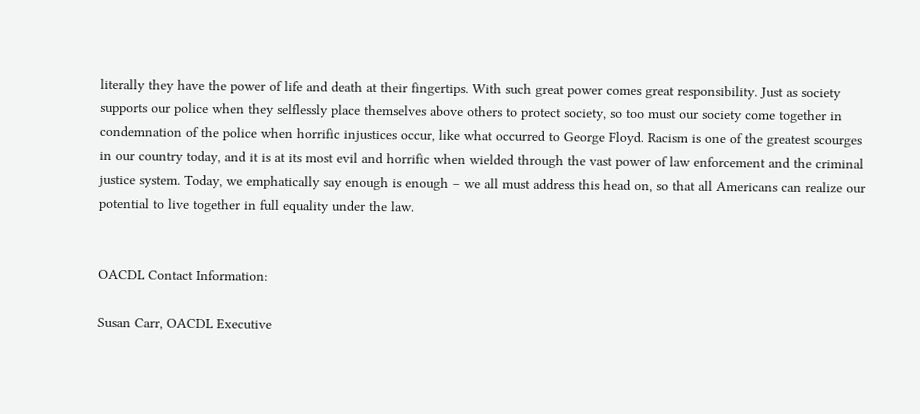literally they have the power of life and death at their fingertips. With such great power comes great responsibility. Just as society supports our police when they selflessly place themselves above others to protect society, so too must our society come together in condemnation of the police when horrific injustices occur, like what occurred to George Floyd. Racism is one of the greatest scourges in our country today, and it is at its most evil and horrific when wielded through the vast power of law enforcement and the criminal justice system. Today, we emphatically say enough is enough – we all must address this head on, so that all Americans can realize our potential to live together in full equality under the law.


OACDL Contact Information:

Susan Carr, OACDL Executive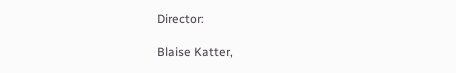Director:

Blaise Katter,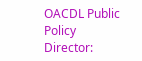OACDL Public Policy Director: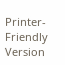Printer-Friendly Version